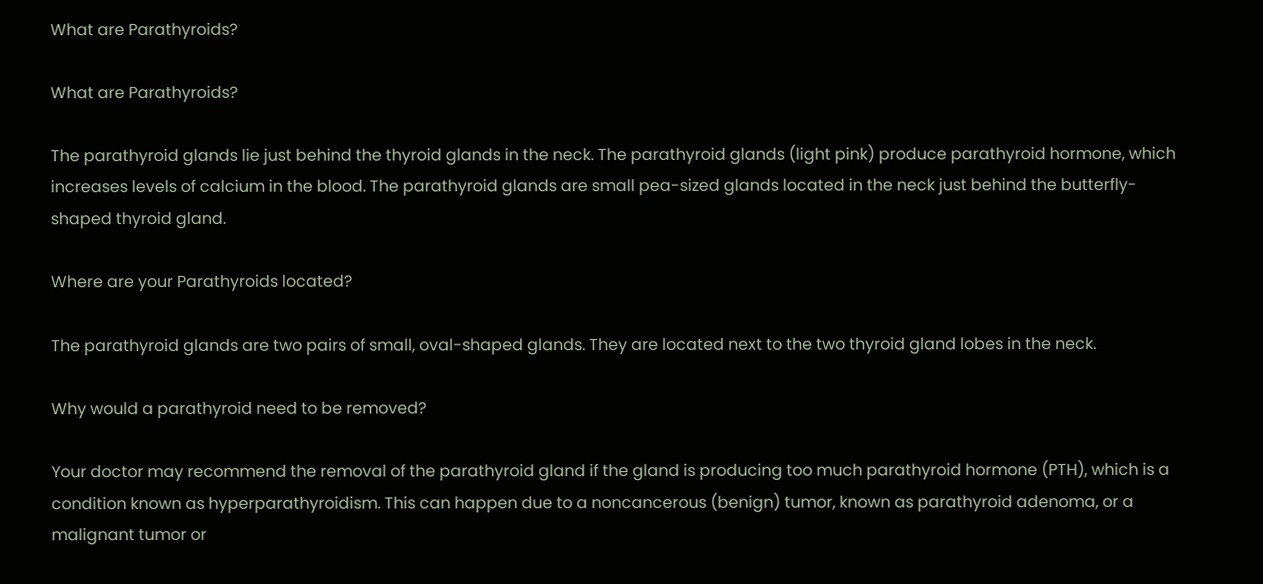What are Parathyroids?

What are Parathyroids?

The parathyroid glands lie just behind the thyroid glands in the neck. The parathyroid glands (light pink) produce parathyroid hormone, which increases levels of calcium in the blood. The parathyroid glands are small pea-sized glands located in the neck just behind the butterfly-shaped thyroid gland.

Where are your Parathyroids located?

The parathyroid glands are two pairs of small, oval-shaped glands. They are located next to the two thyroid gland lobes in the neck.

Why would a parathyroid need to be removed?

Your doctor may recommend the removal of the parathyroid gland if the gland is producing too much parathyroid hormone (PTH), which is a condition known as hyperparathyroidism. This can happen due to a noncancerous (benign) tumor, known as parathyroid adenoma, or a malignant tumor or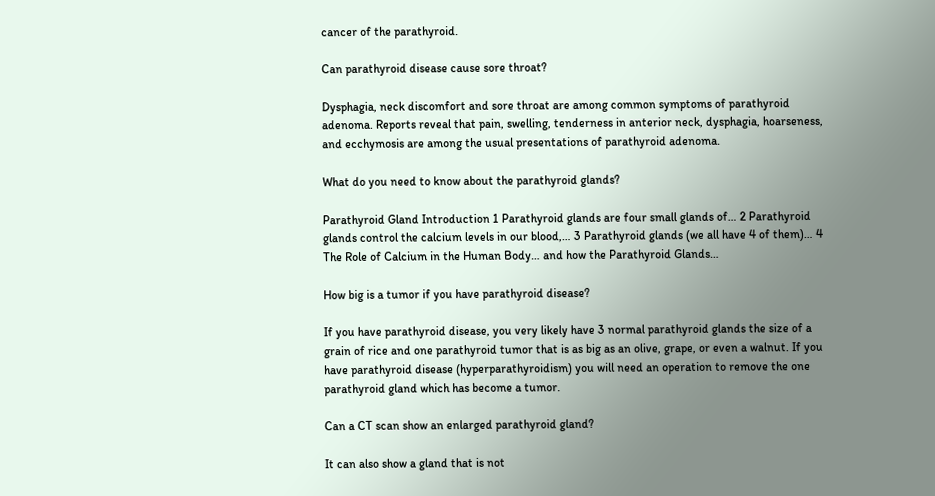cancer of the parathyroid.

Can parathyroid disease cause sore throat?

Dysphagia, neck discomfort and sore throat are among common symptoms of parathyroid adenoma. Reports reveal that pain, swelling, tenderness in anterior neck, dysphagia, hoarseness, and ecchymosis are among the usual presentations of parathyroid adenoma.

What do you need to know about the parathyroid glands?

Parathyroid Gland Introduction 1 Parathyroid glands are four small glands of… 2 Parathyroid glands control the calcium levels in our blood,… 3 Parathyroid glands (we all have 4 of them)… 4 The Role of Calcium in the Human Body… and how the Parathyroid Glands…

How big is a tumor if you have parathyroid disease?

If you have parathyroid disease, you very likely have 3 normal parathyroid glands the size of a grain of rice and one parathyroid tumor that is as big as an olive, grape, or even a walnut. If you have parathyroid disease (hyperparathyroidism) you will need an operation to remove the one parathyroid gland which has become a tumor.

Can a CT scan show an enlarged parathyroid gland?

It can also show a gland that is not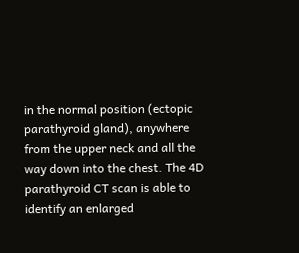in the normal position (ectopic parathyroid gland), anywhere from the upper neck and all the way down into the chest. The 4D parathyroid CT scan is able to identify an enlarged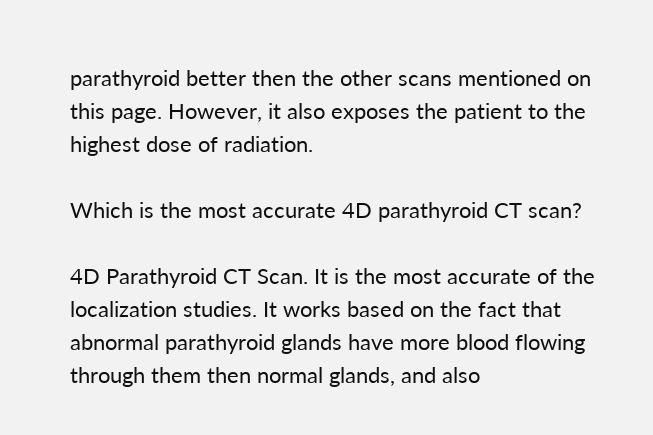parathyroid better then the other scans mentioned on this page. However, it also exposes the patient to the highest dose of radiation.

Which is the most accurate 4D parathyroid CT scan?

4D Parathyroid CT Scan. It is the most accurate of the localization studies. It works based on the fact that abnormal parathyroid glands have more blood flowing through them then normal glands, and also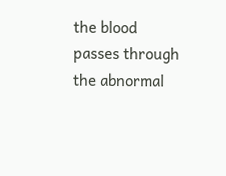the blood passes through the abnormal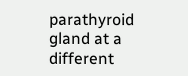parathyroid gland at a different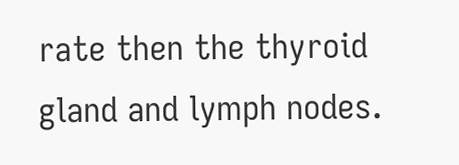rate then the thyroid gland and lymph nodes.